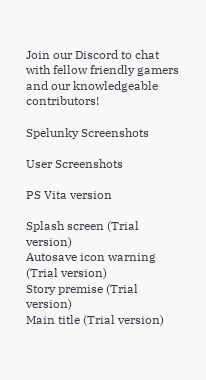Join our Discord to chat with fellow friendly gamers and our knowledgeable contributors!

Spelunky Screenshots

User Screenshots

PS Vita version

Splash screen (Trial version)
Autosave icon warning (Trial version)
Story premise (Trial version)
Main title (Trial version)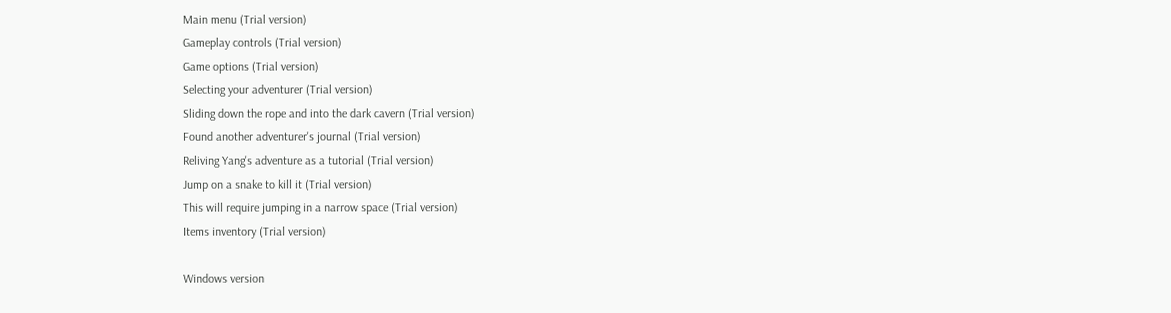Main menu (Trial version)
Gameplay controls (Trial version)
Game options (Trial version)
Selecting your adventurer (Trial version)
Sliding down the rope and into the dark cavern (Trial version)
Found another adventurer's journal (Trial version)
Reliving Yang's adventure as a tutorial (Trial version)
Jump on a snake to kill it (Trial version)
This will require jumping in a narrow space (Trial version)
Items inventory (Trial version)

Windows version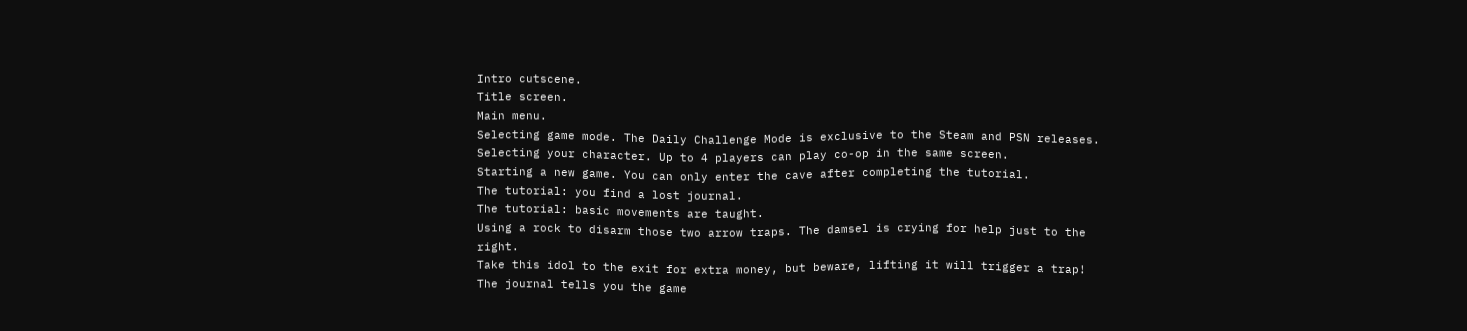Intro cutscene.
Title screen.
Main menu.
Selecting game mode. The Daily Challenge Mode is exclusive to the Steam and PSN releases.
Selecting your character. Up to 4 players can play co-op in the same screen.
Starting a new game. You can only enter the cave after completing the tutorial.
The tutorial: you find a lost journal.
The tutorial: basic movements are taught.
Using a rock to disarm those two arrow traps. The damsel is crying for help just to the right.
Take this idol to the exit for extra money, but beware, lifting it will trigger a trap!
The journal tells you the game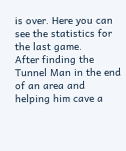is over. Here you can see the statistics for the last game.
After finding the Tunnel Man in the end of an area and helping him cave a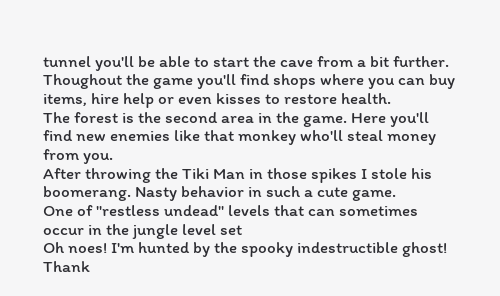tunnel you'll be able to start the cave from a bit further.
Thoughout the game you'll find shops where you can buy items, hire help or even kisses to restore health.
The forest is the second area in the game. Here you'll find new enemies like that monkey who'll steal money from you.
After throwing the Tiki Man in those spikes I stole his boomerang. Nasty behavior in such a cute game.
One of "restless undead" levels that can sometimes occur in the jungle level set
Oh noes! I'm hunted by the spooky indestructible ghost!
Thank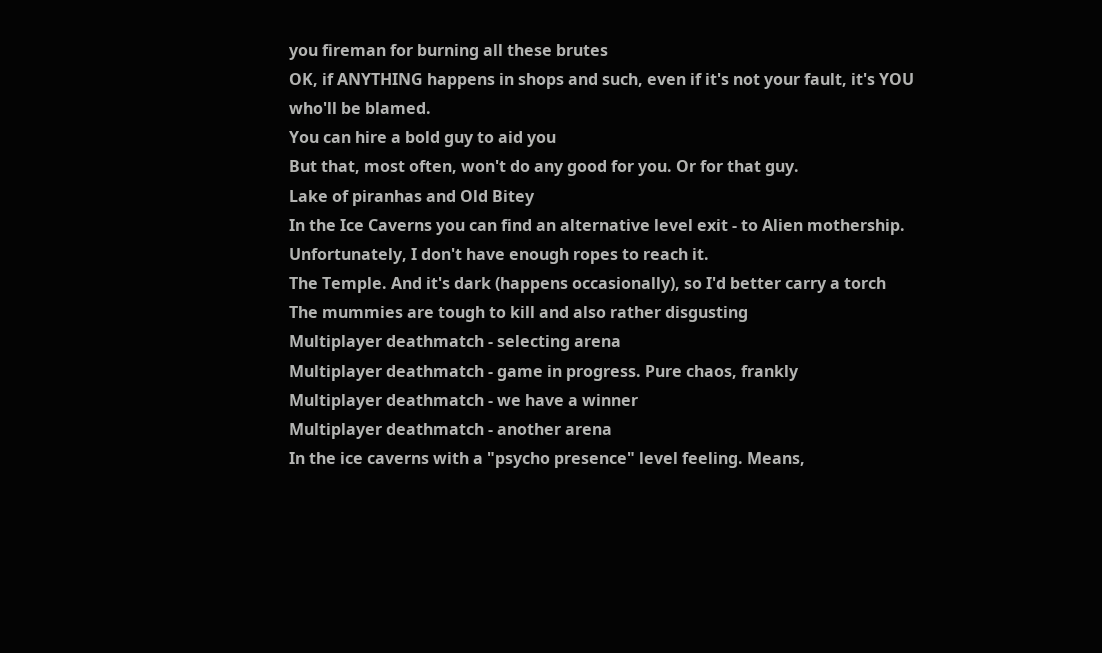you fireman for burning all these brutes
OK, if ANYTHING happens in shops and such, even if it's not your fault, it's YOU who'll be blamed.
You can hire a bold guy to aid you
But that, most often, won't do any good for you. Or for that guy.
Lake of piranhas and Old Bitey
In the Ice Caverns you can find an alternative level exit - to Alien mothership. Unfortunately, I don't have enough ropes to reach it.
The Temple. And it's dark (happens occasionally), so I'd better carry a torch
The mummies are tough to kill and also rather disgusting
Multiplayer deathmatch - selecting arena
Multiplayer deathmatch - game in progress. Pure chaos, frankly
Multiplayer deathmatch - we have a winner
Multiplayer deathmatch - another arena
In the ice caverns with a "psycho presence" level feeling. Means,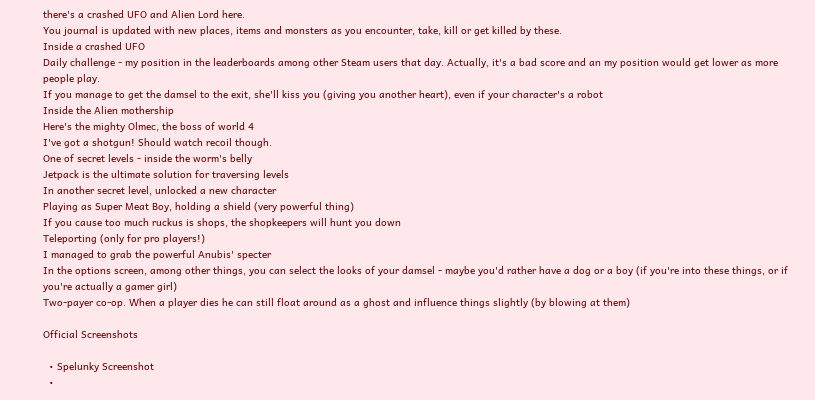there's a crashed UFO and Alien Lord here.
You journal is updated with new places, items and monsters as you encounter, take, kill or get killed by these.
Inside a crashed UFO
Daily challenge - my position in the leaderboards among other Steam users that day. Actually, it's a bad score and an my position would get lower as more people play.
If you manage to get the damsel to the exit, she'll kiss you (giving you another heart), even if your character's a robot
Inside the Alien mothership
Here's the mighty Olmec, the boss of world 4
I've got a shotgun! Should watch recoil though.
One of secret levels - inside the worm's belly
Jetpack is the ultimate solution for traversing levels
In another secret level, unlocked a new character
Playing as Super Meat Boy, holding a shield (very powerful thing)
If you cause too much ruckus is shops, the shopkeepers will hunt you down
Teleporting (only for pro players!)
I managed to grab the powerful Anubis' specter
In the options screen, among other things, you can select the looks of your damsel - maybe you'd rather have a dog or a boy (if you're into these things, or if you're actually a gamer girl)
Two-payer co-op. When a player dies he can still float around as a ghost and influence things slightly (by blowing at them)

Official Screenshots

  • Spelunky Screenshot
  •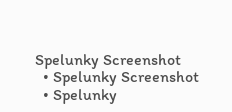Spelunky Screenshot
  • Spelunky Screenshot
  • Spelunky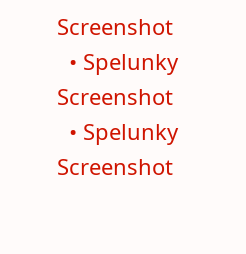Screenshot
  • Spelunky Screenshot
  • Spelunky Screenshot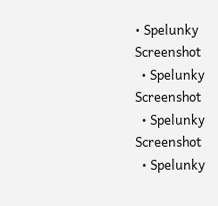• Spelunky Screenshot
  • Spelunky Screenshot
  • Spelunky Screenshot
  • Spelunky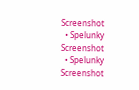Screenshot
  • Spelunky Screenshot
  • Spelunky Screenshot